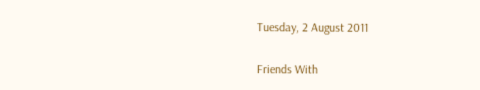Tuesday, 2 August 2011

Friends With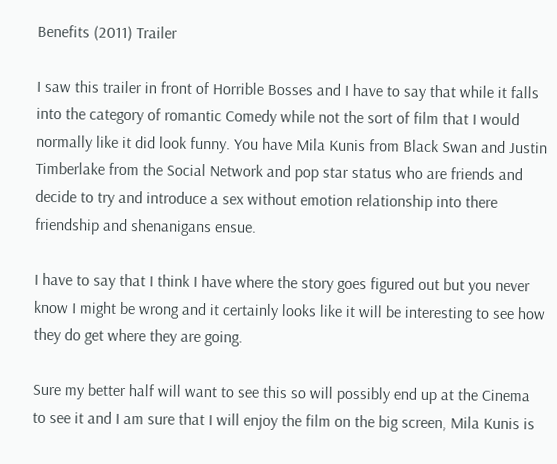Benefits (2011) Trailer

I saw this trailer in front of Horrible Bosses and I have to say that while it falls into the category of romantic Comedy while not the sort of film that I would normally like it did look funny. You have Mila Kunis from Black Swan and Justin Timberlake from the Social Network and pop star status who are friends and decide to try and introduce a sex without emotion relationship into there friendship and shenanigans ensue.

I have to say that I think I have where the story goes figured out but you never know I might be wrong and it certainly looks like it will be interesting to see how they do get where they are going.

Sure my better half will want to see this so will possibly end up at the Cinema to see it and I am sure that I will enjoy the film on the big screen, Mila Kunis is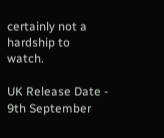certainly not a hardship to watch.

UK Release Date - 9th September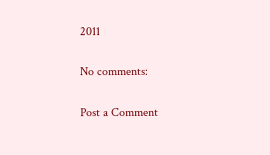2011

No comments:

Post a Comment